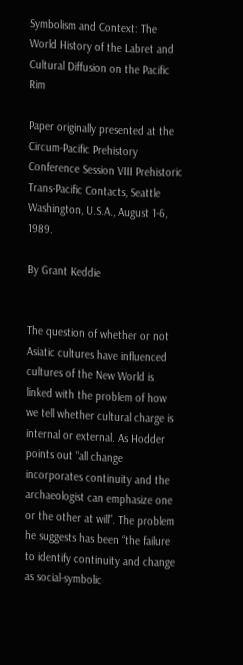Symbolism and Context: The World History of the Labret and Cultural Diffusion on the Pacific Rim

Paper originally presented at the Circum-Pacific Prehistory Conference Session VIII Prehistoric Trans-Pacific Contacts, Seattle Washington, U.S.A., August 1-6, 1989.

By Grant Keddie


The question of whether or not Asiatic cultures have influenced cultures of the New World is linked with the problem of how we tell whether cultural charge is internal or external. As Hodder points out “all change incorporates continuity and the archaeologist can emphasize one or the other at will”. The problem he suggests has been “the failure to identify continuity and change as social-symbolic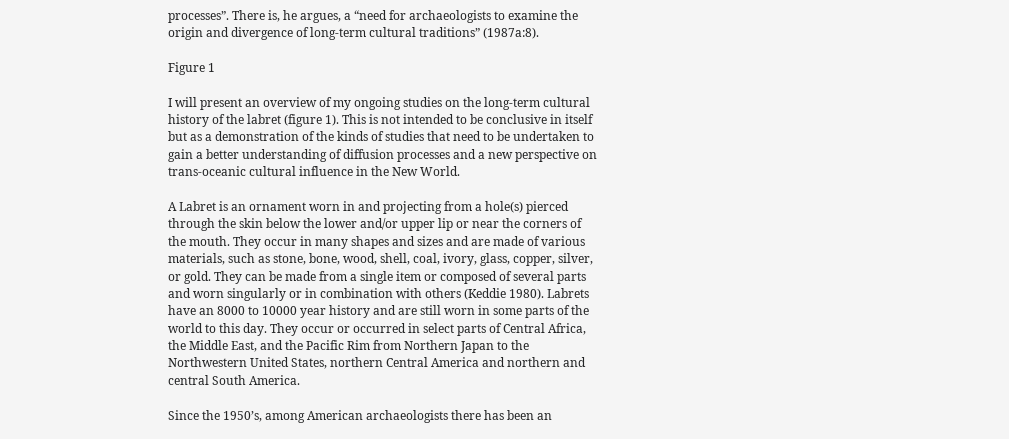processes”. There is, he argues, a “need for archaeologists to examine the origin and divergence of long-term cultural traditions” (1987a:8).

Figure 1

I will present an overview of my ongoing studies on the long-term cultural history of the labret (figure 1). This is not intended to be conclusive in itself but as a demonstration of the kinds of studies that need to be undertaken to gain a better understanding of diffusion processes and a new perspective on trans-oceanic cultural influence in the New World.

A Labret is an ornament worn in and projecting from a hole(s) pierced through the skin below the lower and/or upper lip or near the corners of the mouth. They occur in many shapes and sizes and are made of various materials, such as stone, bone, wood, shell, coal, ivory, glass, copper, silver, or gold. They can be made from a single item or composed of several parts and worn singularly or in combination with others (Keddie 1980). Labrets have an 8000 to 10000 year history and are still worn in some parts of the world to this day. They occur or occurred in select parts of Central Africa, the Middle East, and the Pacific Rim from Northern Japan to the Northwestern United States, northern Central America and northern and central South America.

Since the 1950’s, among American archaeologists there has been an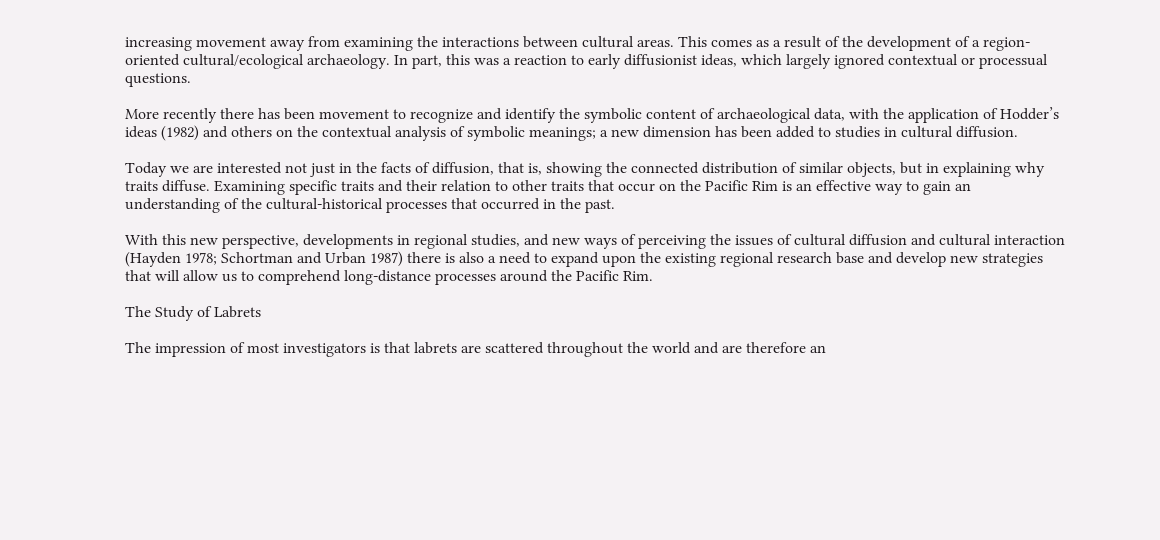increasing movement away from examining the interactions between cultural areas. This comes as a result of the development of a region-oriented cultural/ecological archaeology. In part, this was a reaction to early diffusionist ideas, which largely ignored contextual or processual questions.

More recently there has been movement to recognize and identify the symbolic content of archaeological data, with the application of Hodder’s ideas (1982) and others on the contextual analysis of symbolic meanings; a new dimension has been added to studies in cultural diffusion.

Today we are interested not just in the facts of diffusion, that is, showing the connected distribution of similar objects, but in explaining why traits diffuse. Examining specific traits and their relation to other traits that occur on the Pacific Rim is an effective way to gain an understanding of the cultural-historical processes that occurred in the past.

With this new perspective, developments in regional studies, and new ways of perceiving the issues of cultural diffusion and cultural interaction (Hayden 1978; Schortman and Urban 1987) there is also a need to expand upon the existing regional research base and develop new strategies that will allow us to comprehend long-distance processes around the Pacific Rim.

The Study of Labrets

The impression of most investigators is that labrets are scattered throughout the world and are therefore an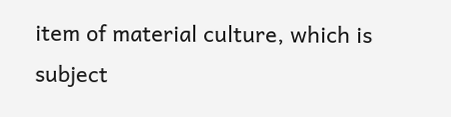item of material culture, which is subject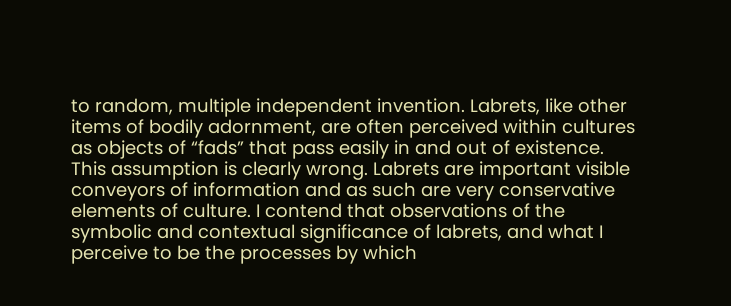to random, multiple independent invention. Labrets, like other items of bodily adornment, are often perceived within cultures as objects of “fads” that pass easily in and out of existence. This assumption is clearly wrong. Labrets are important visible conveyors of information and as such are very conservative elements of culture. I contend that observations of the symbolic and contextual significance of labrets, and what I perceive to be the processes by which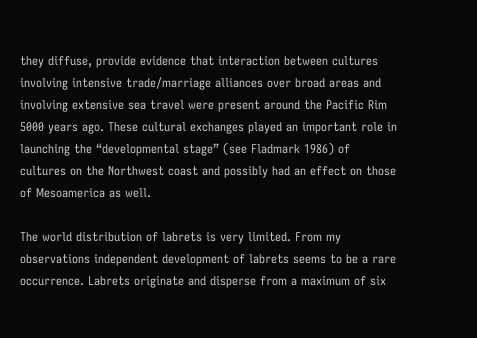they diffuse, provide evidence that interaction between cultures involving intensive trade/marriage alliances over broad areas and involving extensive sea travel were present around the Pacific Rim 5000 years ago. These cultural exchanges played an important role in launching the “developmental stage” (see Fladmark 1986) of cultures on the Northwest coast and possibly had an effect on those of Mesoamerica as well.

The world distribution of labrets is very limited. From my observations independent development of labrets seems to be a rare occurrence. Labrets originate and disperse from a maximum of six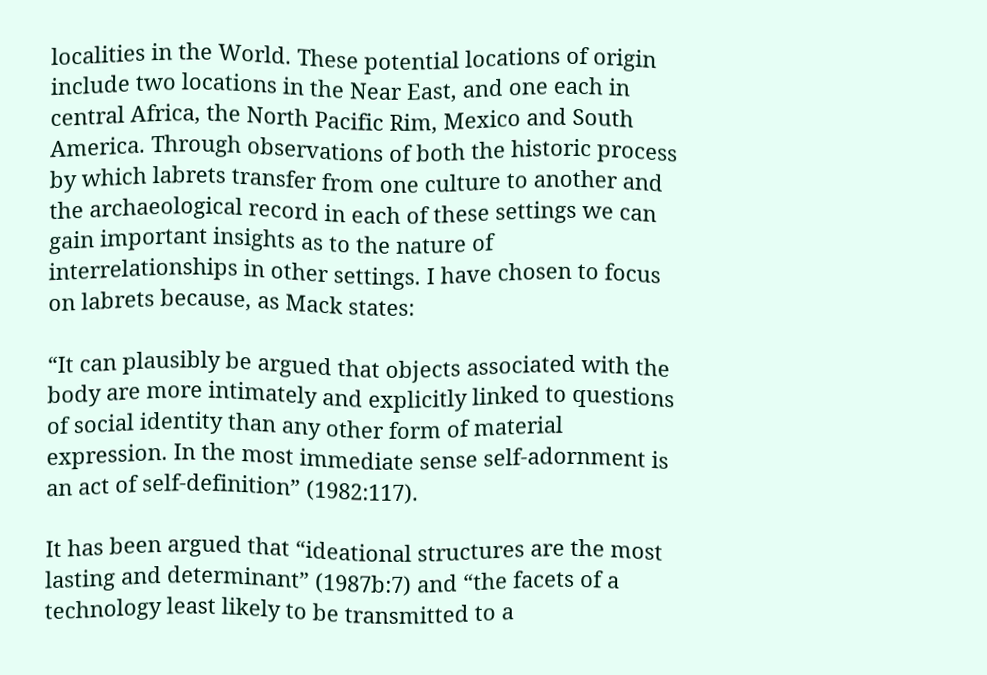localities in the World. These potential locations of origin include two locations in the Near East, and one each in central Africa, the North Pacific Rim, Mexico and South America. Through observations of both the historic process by which labrets transfer from one culture to another and the archaeological record in each of these settings we can gain important insights as to the nature of interrelationships in other settings. I have chosen to focus on labrets because, as Mack states:

“It can plausibly be argued that objects associated with the body are more intimately and explicitly linked to questions of social identity than any other form of material expression. In the most immediate sense self-adornment is an act of self-definition” (1982:117).

It has been argued that “ideational structures are the most lasting and determinant” (1987b:7) and “the facets of a technology least likely to be transmitted to a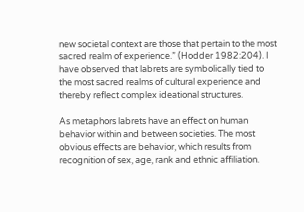new societal context are those that pertain to the most sacred realm of experience.” (Hodder 1982:204). I have observed that labrets are symbolically tied to the most sacred realms of cultural experience and thereby reflect complex ideational structures.

As metaphors labrets have an effect on human behavior within and between societies. The most obvious effects are behavior, which results from recognition of sex, age, rank and ethnic affiliation.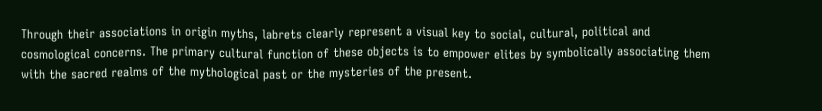Through their associations in origin myths, labrets clearly represent a visual key to social, cultural, political and cosmological concerns. The primary cultural function of these objects is to empower elites by symbolically associating them with the sacred realms of the mythological past or the mysteries of the present.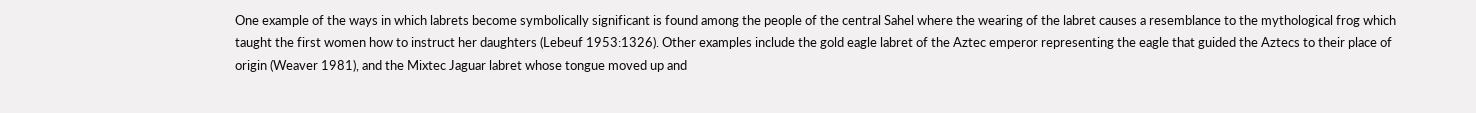One example of the ways in which labrets become symbolically significant is found among the people of the central Sahel where the wearing of the labret causes a resemblance to the mythological frog which taught the first women how to instruct her daughters (Lebeuf 1953:1326). Other examples include the gold eagle labret of the Aztec emperor representing the eagle that guided the Aztecs to their place of origin (Weaver 1981), and the Mixtec Jaguar labret whose tongue moved up and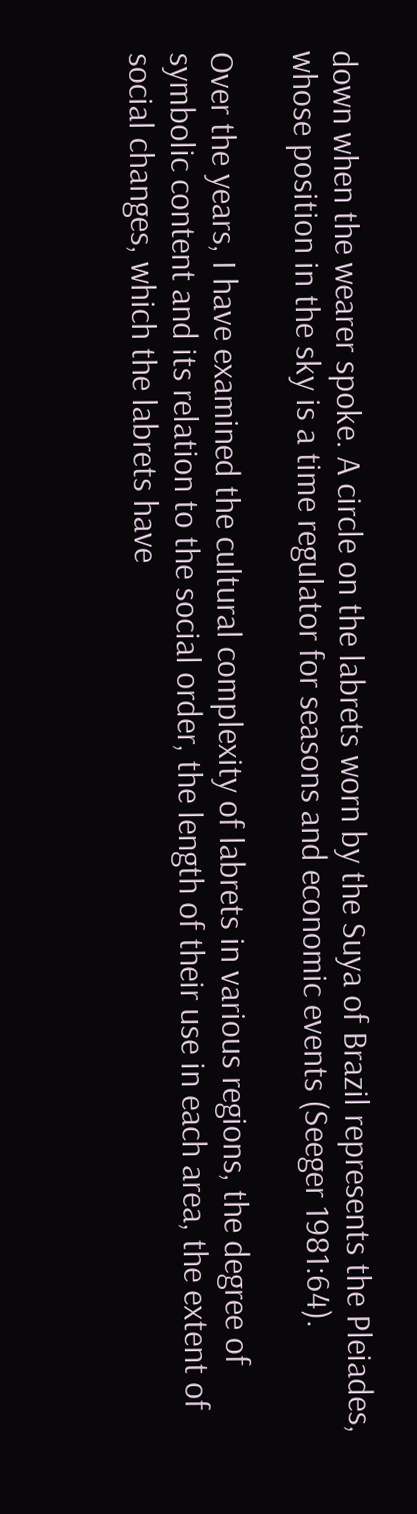down when the wearer spoke. A circle on the labrets worn by the Suya of Brazil represents the Pleiades, whose position in the sky is a time regulator for seasons and economic events (Seeger 1981:64).

Over the years, I have examined the cultural complexity of labrets in various regions, the degree of symbolic content and its relation to the social order, the length of their use in each area, the extent of social changes, which the labrets have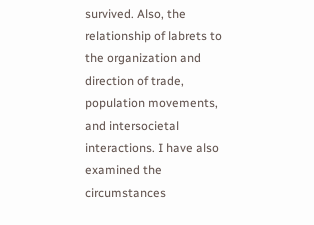survived. Also, the relationship of labrets to the organization and direction of trade, population movements, and intersocietal interactions. I have also examined the circumstances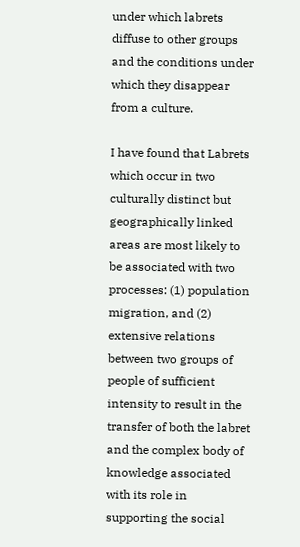under which labrets diffuse to other groups and the conditions under which they disappear from a culture.

I have found that Labrets which occur in two culturally distinct but geographically linked areas are most likely to be associated with two processes: (1) population migration, and (2) extensive relations between two groups of people of sufficient intensity to result in the transfer of both the labret and the complex body of knowledge associated with its role in supporting the social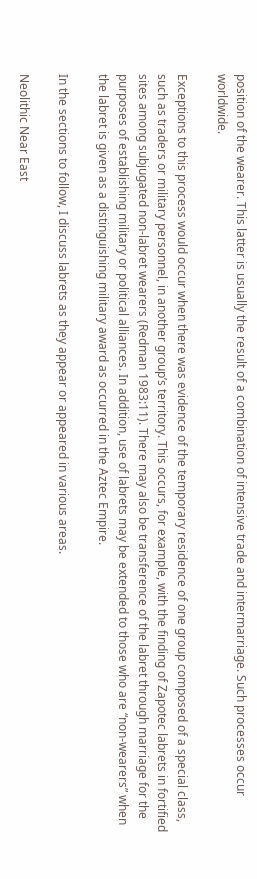position of the wearer. This latter is usually the result of a combination of intensive trade and intermarriage. Such processes occur worldwide.

Exceptions to this process would occur when there was evidence of the temporary residence of one group composed of a special class, such as traders or military personnel, in another group’s territory. This occurs, for example, with the finding of Zapotec labrets in fortified sites among subjugated non-labret wearers (Redman 1983:11). There may also be transference of the labret through marriage for the purposes of establishing military or political alliances. In addition, use of labrets may be extended to those who are “non-wearers” when the labret is given as a distinguishing military award as occurred in the Aztec Empire.

In the sections to follow, I discuss labrets as they appear or appeared in various areas.

Neolithic Near East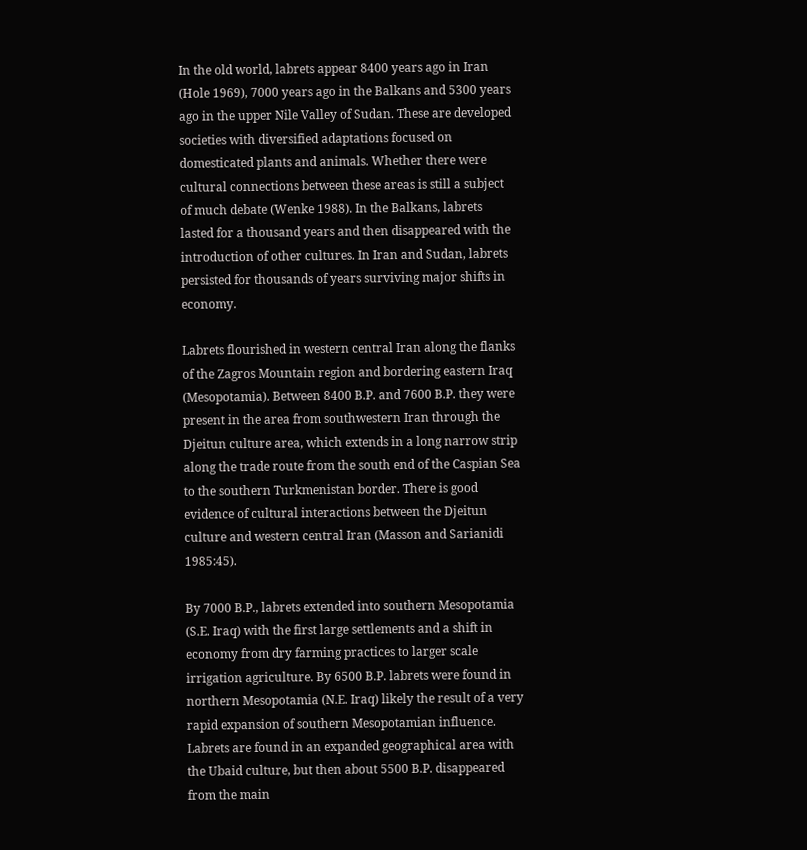In the old world, labrets appear 8400 years ago in Iran (Hole 1969), 7000 years ago in the Balkans and 5300 years ago in the upper Nile Valley of Sudan. These are developed societies with diversified adaptations focused on domesticated plants and animals. Whether there were cultural connections between these areas is still a subject of much debate (Wenke 1988). In the Balkans, labrets lasted for a thousand years and then disappeared with the introduction of other cultures. In Iran and Sudan, labrets persisted for thousands of years surviving major shifts in economy.

Labrets flourished in western central Iran along the flanks of the Zagros Mountain region and bordering eastern Iraq (Mesopotamia). Between 8400 B.P. and 7600 B.P. they were present in the area from southwestern Iran through the Djeitun culture area, which extends in a long narrow strip along the trade route from the south end of the Caspian Sea to the southern Turkmenistan border. There is good evidence of cultural interactions between the Djeitun culture and western central Iran (Masson and Sarianidi 1985:45).

By 7000 B.P., labrets extended into southern Mesopotamia (S.E. Iraq) with the first large settlements and a shift in economy from dry farming practices to larger scale irrigation agriculture. By 6500 B.P. labrets were found in northern Mesopotamia (N.E. Iraq) likely the result of a very rapid expansion of southern Mesopotamian influence. Labrets are found in an expanded geographical area with the Ubaid culture, but then about 5500 B.P. disappeared from the main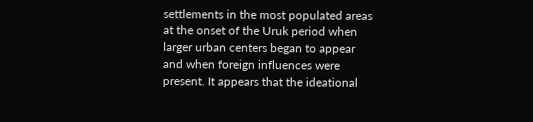settlements in the most populated areas at the onset of the Uruk period when larger urban centers began to appear and when foreign influences were present. It appears that the ideational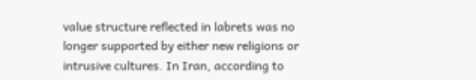value structure reflected in labrets was no longer supported by either new religions or intrusive cultures. In Iran, according to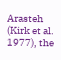Arasteh (Kirk et al. 1977), the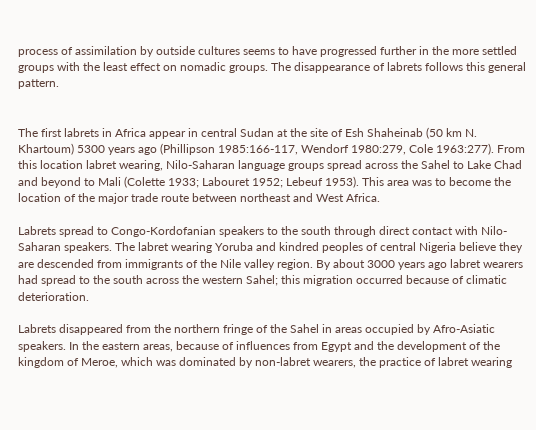process of assimilation by outside cultures seems to have progressed further in the more settled groups with the least effect on nomadic groups. The disappearance of labrets follows this general pattern.


The first labrets in Africa appear in central Sudan at the site of Esh Shaheinab (50 km N. Khartoum) 5300 years ago (Phillipson 1985:166-117, Wendorf 1980:279, Cole 1963:277). From this location labret wearing, Nilo-Saharan language groups spread across the Sahel to Lake Chad and beyond to Mali (Colette 1933; Labouret 1952; Lebeuf 1953). This area was to become the location of the major trade route between northeast and West Africa.

Labrets spread to Congo-Kordofanian speakers to the south through direct contact with Nilo-Saharan speakers. The labret wearing Yoruba and kindred peoples of central Nigeria believe they are descended from immigrants of the Nile valley region. By about 3000 years ago labret wearers had spread to the south across the western Sahel; this migration occurred because of climatic deterioration.

Labrets disappeared from the northern fringe of the Sahel in areas occupied by Afro-Asiatic speakers. In the eastern areas, because of influences from Egypt and the development of the kingdom of Meroe, which was dominated by non-labret wearers, the practice of labret wearing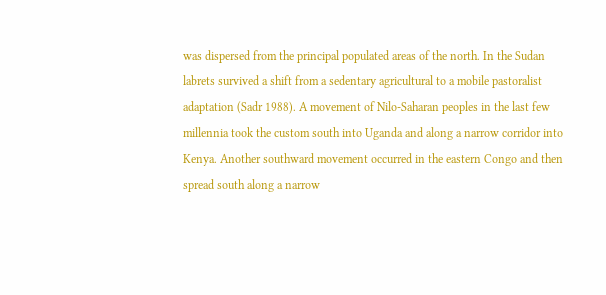was dispersed from the principal populated areas of the north. In the Sudan labrets survived a shift from a sedentary agricultural to a mobile pastoralist adaptation (Sadr 1988). A movement of Nilo-Saharan peoples in the last few millennia took the custom south into Uganda and along a narrow corridor into Kenya. Another southward movement occurred in the eastern Congo and then spread south along a narrow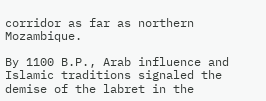corridor as far as northern Mozambique.

By 1100 B.P., Arab influence and Islamic traditions signaled the demise of the labret in the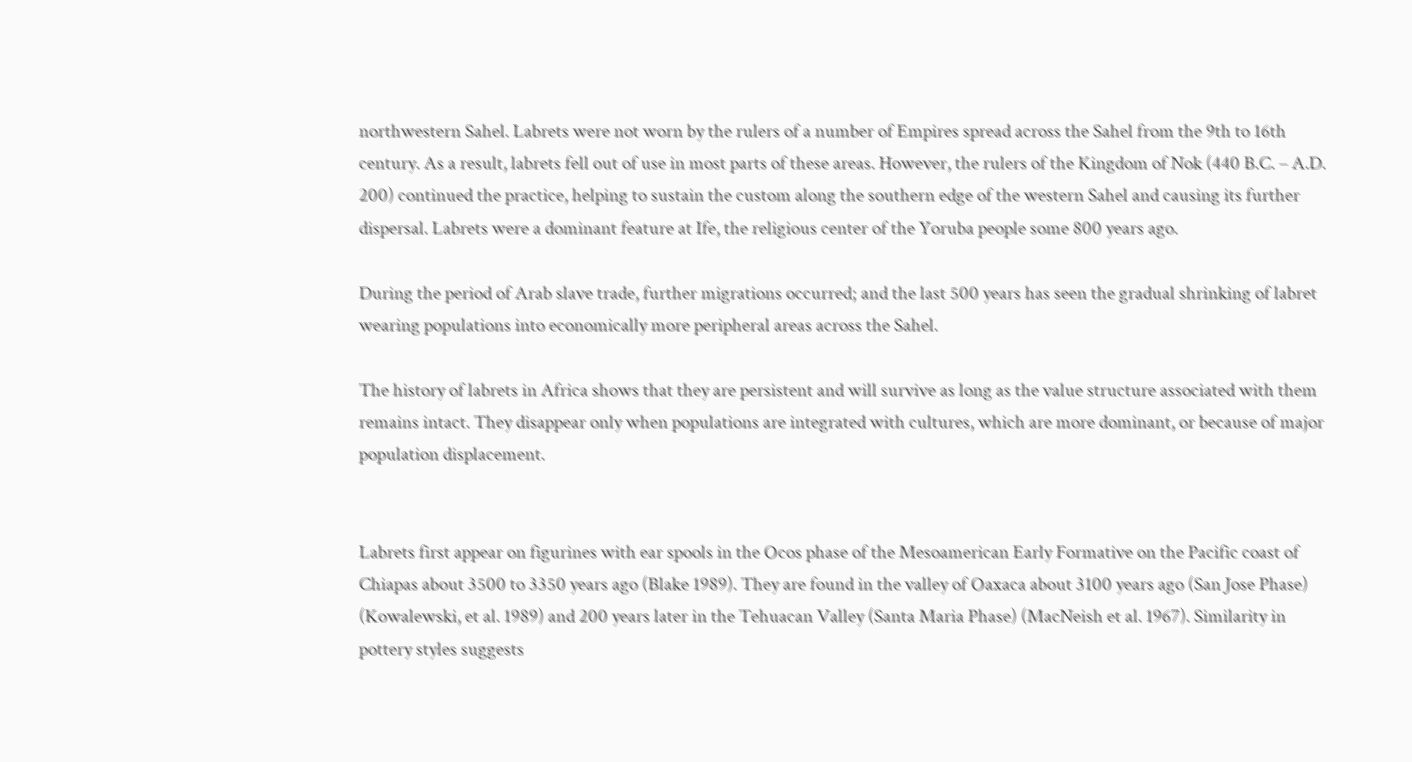northwestern Sahel. Labrets were not worn by the rulers of a number of Empires spread across the Sahel from the 9th to 16th century. As a result, labrets fell out of use in most parts of these areas. However, the rulers of the Kingdom of Nok (440 B.C. – A.D. 200) continued the practice, helping to sustain the custom along the southern edge of the western Sahel and causing its further dispersal. Labrets were a dominant feature at Ife, the religious center of the Yoruba people some 800 years ago.

During the period of Arab slave trade, further migrations occurred; and the last 500 years has seen the gradual shrinking of labret wearing populations into economically more peripheral areas across the Sahel.

The history of labrets in Africa shows that they are persistent and will survive as long as the value structure associated with them remains intact. They disappear only when populations are integrated with cultures, which are more dominant, or because of major population displacement.


Labrets first appear on figurines with ear spools in the Ocos phase of the Mesoamerican Early Formative on the Pacific coast of Chiapas about 3500 to 3350 years ago (Blake 1989). They are found in the valley of Oaxaca about 3100 years ago (San Jose Phase) (Kowalewski, et al. 1989) and 200 years later in the Tehuacan Valley (Santa Maria Phase) (MacNeish et al. 1967). Similarity in pottery styles suggests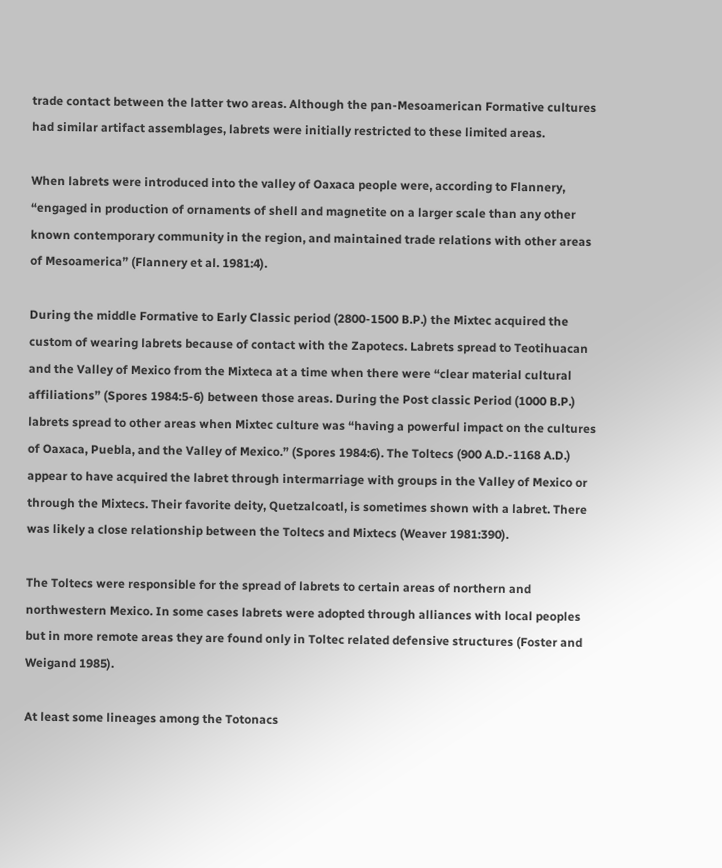trade contact between the latter two areas. Although the pan-Mesoamerican Formative cultures had similar artifact assemblages, labrets were initially restricted to these limited areas.

When labrets were introduced into the valley of Oaxaca people were, according to Flannery, “engaged in production of ornaments of shell and magnetite on a larger scale than any other known contemporary community in the region, and maintained trade relations with other areas of Mesoamerica” (Flannery et al. 1981:4).

During the middle Formative to Early Classic period (2800-1500 B.P.) the Mixtec acquired the custom of wearing labrets because of contact with the Zapotecs. Labrets spread to Teotihuacan and the Valley of Mexico from the Mixteca at a time when there were “clear material cultural affiliations” (Spores 1984:5-6) between those areas. During the Post classic Period (1000 B.P.) labrets spread to other areas when Mixtec culture was “having a powerful impact on the cultures of Oaxaca, Puebla, and the Valley of Mexico.” (Spores 1984:6). The Toltecs (900 A.D.-1168 A.D.) appear to have acquired the labret through intermarriage with groups in the Valley of Mexico or through the Mixtecs. Their favorite deity, Quetzalcoatl, is sometimes shown with a labret. There was likely a close relationship between the Toltecs and Mixtecs (Weaver 1981:390).

The Toltecs were responsible for the spread of labrets to certain areas of northern and northwestern Mexico. In some cases labrets were adopted through alliances with local peoples but in more remote areas they are found only in Toltec related defensive structures (Foster and Weigand 1985).

At least some lineages among the Totonacs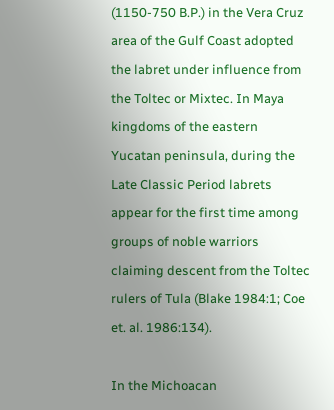(1150-750 B.P.) in the Vera Cruz area of the Gulf Coast adopted the labret under influence from the Toltec or Mixtec. In Maya kingdoms of the eastern Yucatan peninsula, during the Late Classic Period labrets appear for the first time among groups of noble warriors claiming descent from the Toltec rulers of Tula (Blake 1984:1; Coe et. al. 1986:134).

In the Michoacan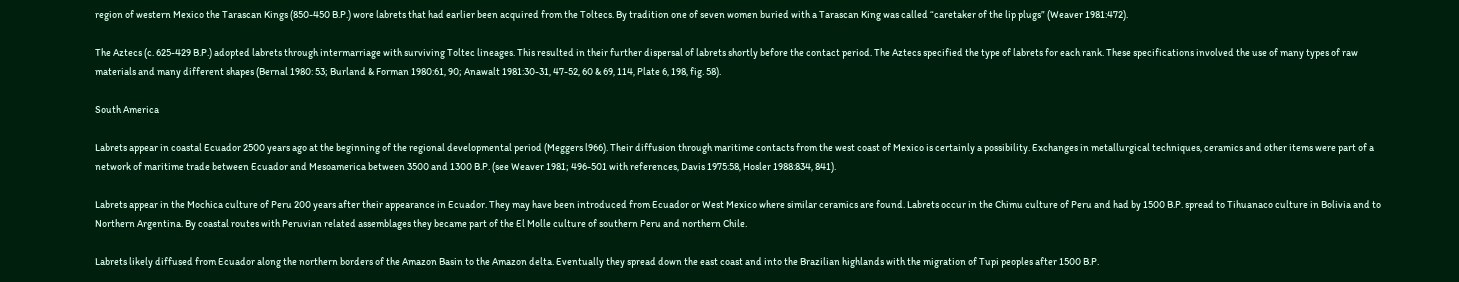region of western Mexico the Tarascan Kings (850-450 B.P.) wore labrets that had earlier been acquired from the Toltecs. By tradition one of seven women buried with a Tarascan King was called “caretaker of the lip plugs” (Weaver 1981:472).

The Aztecs (c. 625-429 B.P.) adopted labrets through intermarriage with surviving Toltec lineages. This resulted in their further dispersal of labrets shortly before the contact period. The Aztecs specified the type of labrets for each rank. These specifications involved the use of many types of raw materials and many different shapes (Bernal 1980: 53; Burland & Forman 1980:61, 90; Anawalt 1981:30-31, 47-52, 60 & 69, 114, Plate 6, 198, fig. 58).

South America

Labrets appear in coastal Ecuador 2500 years ago at the beginning of the regional developmental period (Meggers l966). Their diffusion through maritime contacts from the west coast of Mexico is certainly a possibility. Exchanges in metallurgical techniques, ceramics and other items were part of a network of maritime trade between Ecuador and Mesoamerica between 3500 and 1300 B.P. (see Weaver 1981; 496-501 with references, Davis 1975:58, Hosler 1988:834, 841).

Labrets appear in the Mochica culture of Peru 200 years after their appearance in Ecuador. They may have been introduced from Ecuador or West Mexico where similar ceramics are found. Labrets occur in the Chimu culture of Peru and had by 1500 B.P. spread to Tihuanaco culture in Bolivia and to Northern Argentina. By coastal routes with Peruvian related assemblages they became part of the El Molle culture of southern Peru and northern Chile.

Labrets likely diffused from Ecuador along the northern borders of the Amazon Basin to the Amazon delta. Eventually they spread down the east coast and into the Brazilian highlands with the migration of Tupi peoples after 1500 B.P.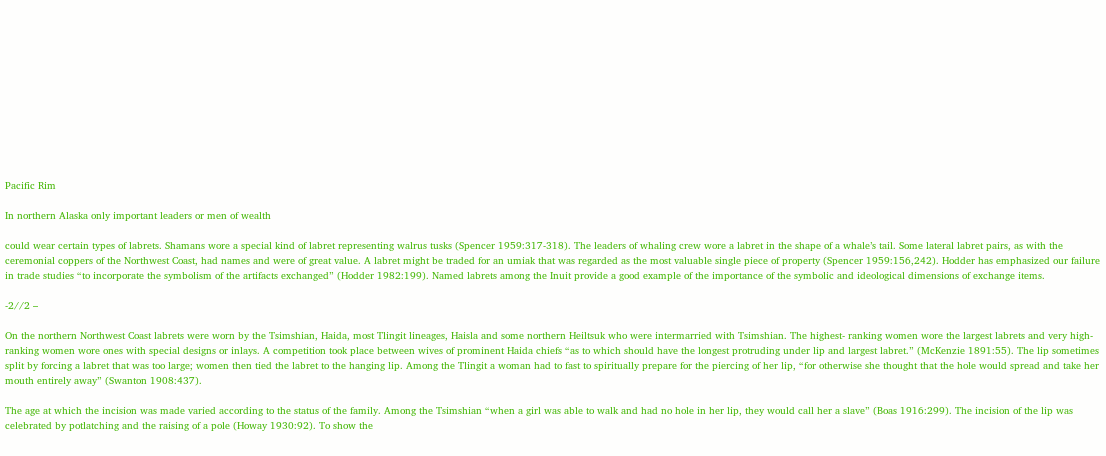Pacific Rim

In northern Alaska only important leaders or men of wealth

could wear certain types of labrets. Shamans wore a special kind of labret representing walrus tusks (Spencer 1959:317-318). The leaders of whaling crew wore a labret in the shape of a whale’s tail. Some lateral labret pairs, as with the ceremonial coppers of the Northwest Coast, had names and were of great value. A labret might be traded for an umiak that was regarded as the most valuable single piece of property (Spencer 1959:156,242). Hodder has emphasized our failure in trade studies “to incorporate the symbolism of the artifacts exchanged” (Hodder 1982:199). Named labrets among the Inuit provide a good example of the importance of the symbolic and ideological dimensions of exchange items.

-2//2 –

On the northern Northwest Coast labrets were worn by the Tsimshian, Haida, most Tlingit lineages, Haisla and some northern Heiltsuk who were intermarried with Tsimshian. The highest- ranking women wore the largest labrets and very high-ranking women wore ones with special designs or inlays. A competition took place between wives of prominent Haida chiefs “as to which should have the longest protruding under lip and largest labret.” (McKenzie 1891:55). The lip sometimes split by forcing a labret that was too large; women then tied the labret to the hanging lip. Among the Tlingit a woman had to fast to spiritually prepare for the piercing of her lip, “for otherwise she thought that the hole would spread and take her mouth entirely away” (Swanton 1908:437).

The age at which the incision was made varied according to the status of the family. Among the Tsimshian “when a girl was able to walk and had no hole in her lip, they would call her a slave” (Boas 1916:299). The incision of the lip was celebrated by potlatching and the raising of a pole (Howay 1930:92). To show the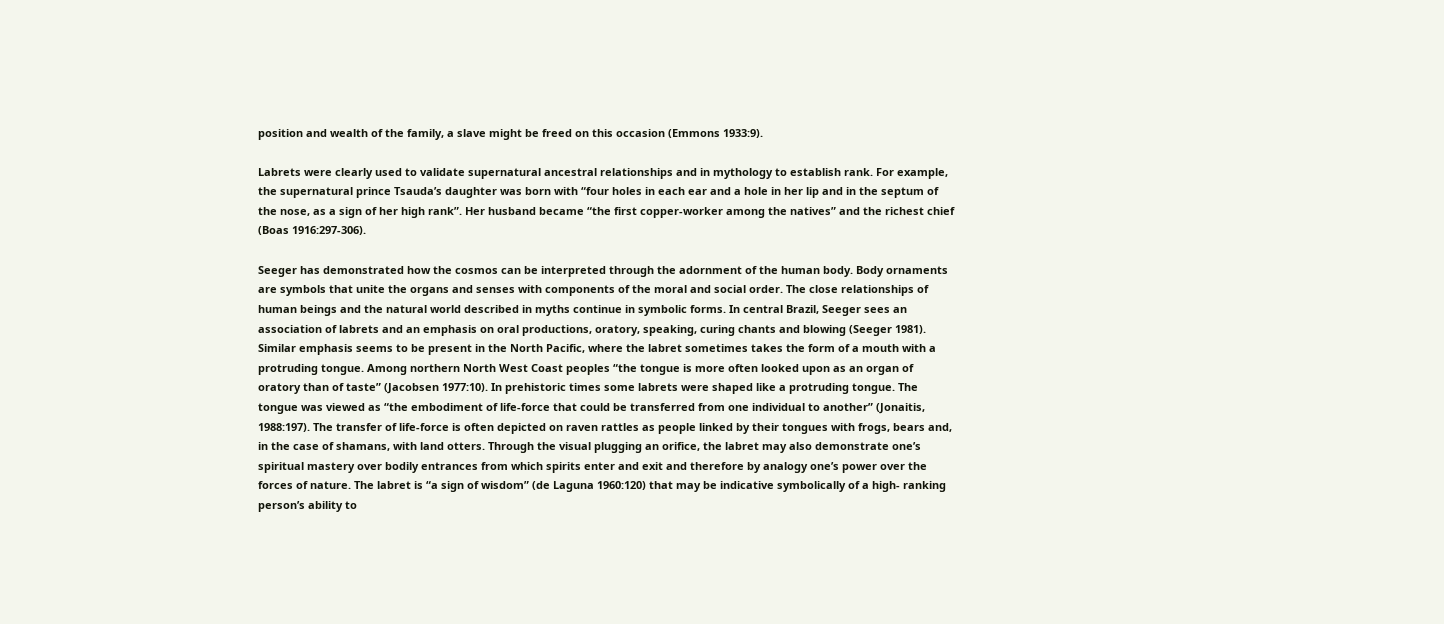position and wealth of the family, a slave might be freed on this occasion (Emmons 1933:9).

Labrets were clearly used to validate supernatural ancestral relationships and in mythology to establish rank. For example, the supernatural prince Tsauda’s daughter was born with “four holes in each ear and a hole in her lip and in the septum of the nose, as a sign of her high rank”. Her husband became “the first copper-worker among the natives” and the richest chief (Boas 1916:297-306).

Seeger has demonstrated how the cosmos can be interpreted through the adornment of the human body. Body ornaments are symbols that unite the organs and senses with components of the moral and social order. The close relationships of human beings and the natural world described in myths continue in symbolic forms. In central Brazil, Seeger sees an association of labrets and an emphasis on oral productions, oratory, speaking, curing chants and blowing (Seeger 1981). Similar emphasis seems to be present in the North Pacific, where the labret sometimes takes the form of a mouth with a protruding tongue. Among northern North West Coast peoples “the tongue is more often looked upon as an organ of oratory than of taste” (Jacobsen 1977:10). In prehistoric times some labrets were shaped like a protruding tongue. The tongue was viewed as “the embodiment of life-force that could be transferred from one individual to another” (Jonaitis, 1988:197). The transfer of life-force is often depicted on raven rattles as people linked by their tongues with frogs, bears and, in the case of shamans, with land otters. Through the visual plugging an orifice, the labret may also demonstrate one’s spiritual mastery over bodily entrances from which spirits enter and exit and therefore by analogy one’s power over the forces of nature. The labret is “a sign of wisdom” (de Laguna 1960:120) that may be indicative symbolically of a high- ranking person’s ability to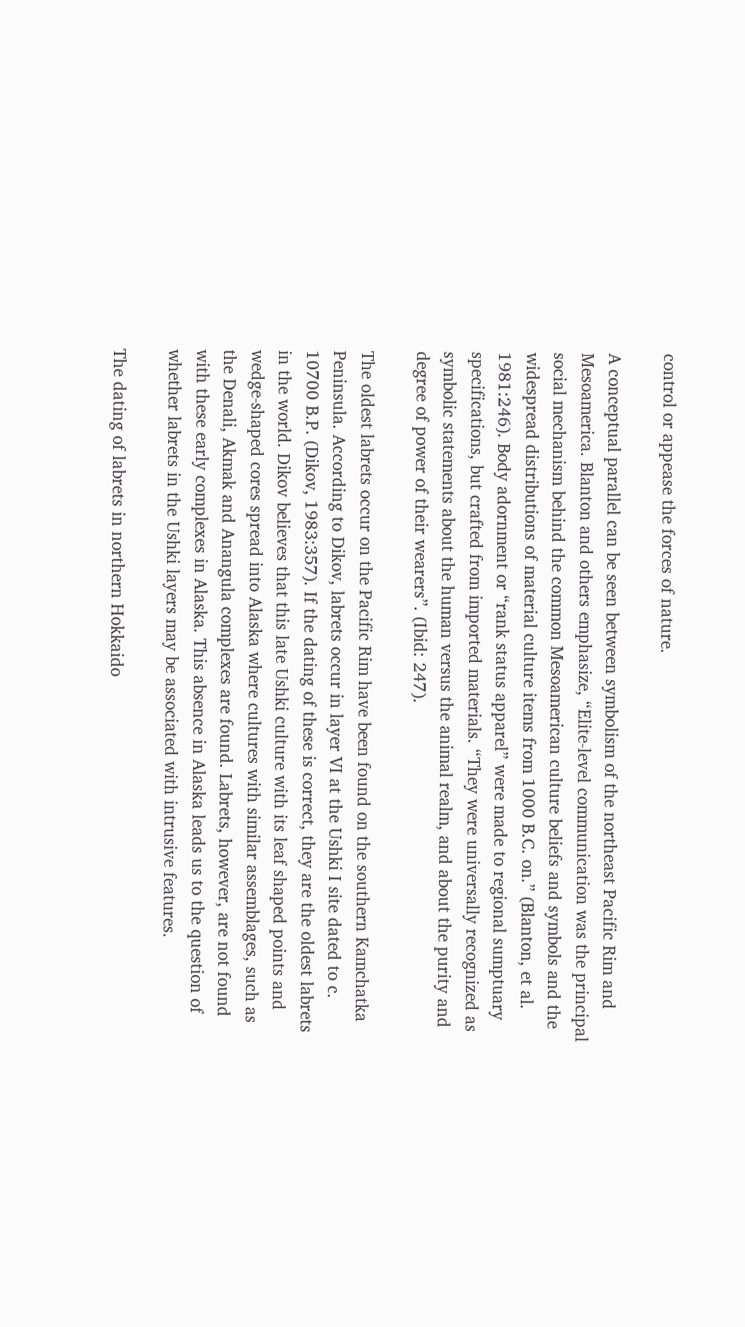control or appease the forces of nature.

A conceptual parallel can be seen between symbolism of the northeast Pacific Rim and Mesoamerica. Blanton and others emphasize, “Elite-level communication was the principal social mechanism behind the common Mesoamerican culture beliefs and symbols and the widespread distributions of material culture items from 1000 B.C. on.” (Blanton, et al. 1981:246). Body adornment or “rank status apparel” were made to regional sumptuary specifications, but crafted from imported materials. “They were universally recognized as symbolic statements about the human versus the animal realm, and about the purity and degree of power of their wearers”. (Ibid: 247).

The oldest labrets occur on the Pacific Rim have been found on the southern Kamchatka Peninsula. According to Dikov, labrets occur in layer VI at the Ushki I site dated to c. 10700 B.P. (Dikov, 1983:357). If the dating of these is correct, they are the oldest labrets in the world. Dikov believes that this late Ushki culture with its leaf shaped points and wedge-shaped cores spread into Alaska where cultures with similar assemblages, such as the Denali, Akmak and Anangula complexes are found. Labrets, however, are not found with these early complexes in Alaska. This absence in Alaska leads us to the question of whether labrets in the Ushki layers may be associated with intrusive features.

The dating of labrets in northern Hokkaido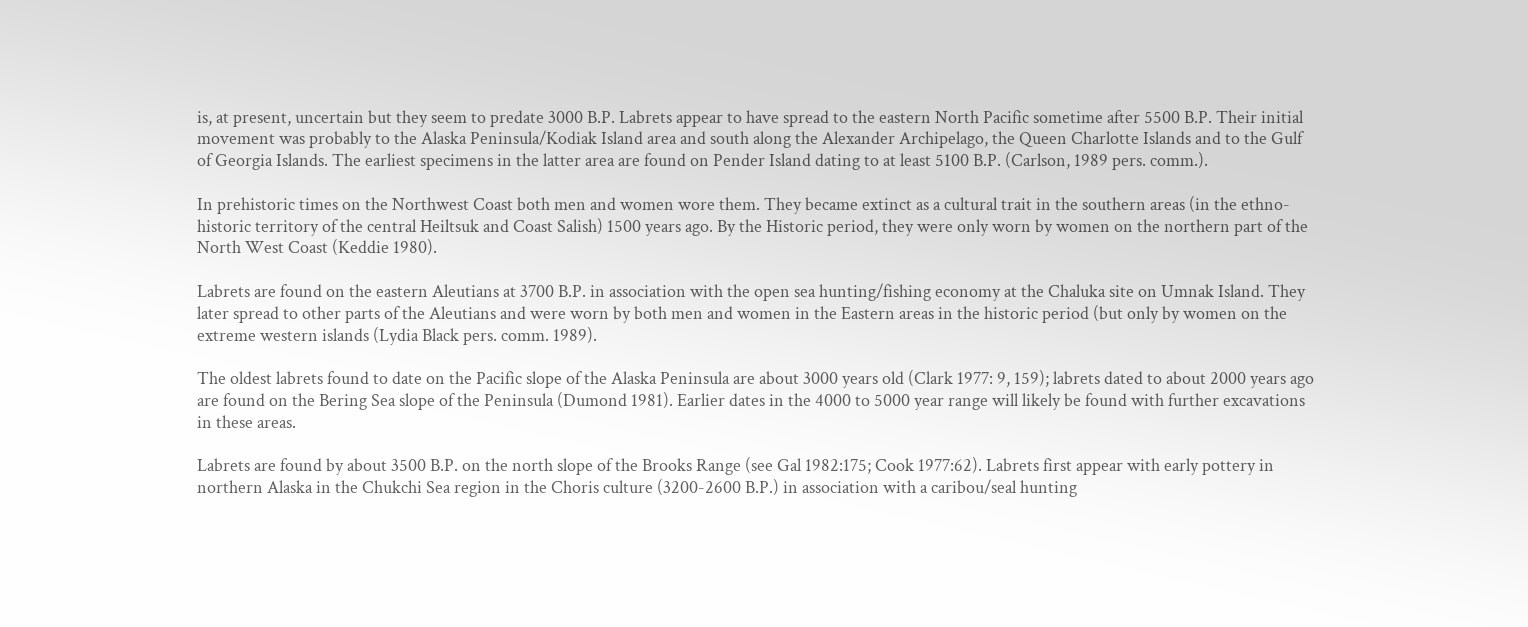is, at present, uncertain but they seem to predate 3000 B.P. Labrets appear to have spread to the eastern North Pacific sometime after 5500 B.P. Their initial movement was probably to the Alaska Peninsula/Kodiak Island area and south along the Alexander Archipelago, the Queen Charlotte Islands and to the Gulf of Georgia Islands. The earliest specimens in the latter area are found on Pender Island dating to at least 5100 B.P. (Carlson, 1989 pers. comm.).

In prehistoric times on the Northwest Coast both men and women wore them. They became extinct as a cultural trait in the southern areas (in the ethno-historic territory of the central Heiltsuk and Coast Salish) 1500 years ago. By the Historic period, they were only worn by women on the northern part of the North West Coast (Keddie 1980).

Labrets are found on the eastern Aleutians at 3700 B.P. in association with the open sea hunting/fishing economy at the Chaluka site on Umnak Island. They later spread to other parts of the Aleutians and were worn by both men and women in the Eastern areas in the historic period (but only by women on the extreme western islands (Lydia Black pers. comm. 1989).

The oldest labrets found to date on the Pacific slope of the Alaska Peninsula are about 3000 years old (Clark 1977: 9, 159); labrets dated to about 2000 years ago are found on the Bering Sea slope of the Peninsula (Dumond 1981). Earlier dates in the 4000 to 5000 year range will likely be found with further excavations in these areas.

Labrets are found by about 3500 B.P. on the north slope of the Brooks Range (see Gal 1982:175; Cook 1977:62). Labrets first appear with early pottery in northern Alaska in the Chukchi Sea region in the Choris culture (3200-2600 B.P.) in association with a caribou/seal hunting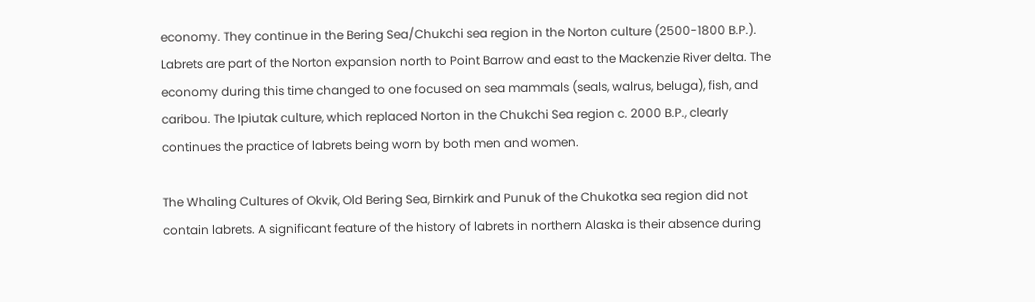economy. They continue in the Bering Sea/Chukchi sea region in the Norton culture (2500-1800 B.P.). Labrets are part of the Norton expansion north to Point Barrow and east to the Mackenzie River delta. The economy during this time changed to one focused on sea mammals (seals, walrus, beluga), fish, and caribou. The Ipiutak culture, which replaced Norton in the Chukchi Sea region c. 2000 B.P., clearly continues the practice of labrets being worn by both men and women.

The Whaling Cultures of Okvik, Old Bering Sea, Birnkirk and Punuk of the Chukotka sea region did not contain labrets. A significant feature of the history of labrets in northern Alaska is their absence during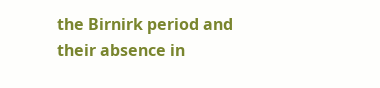the Birnirk period and their absence in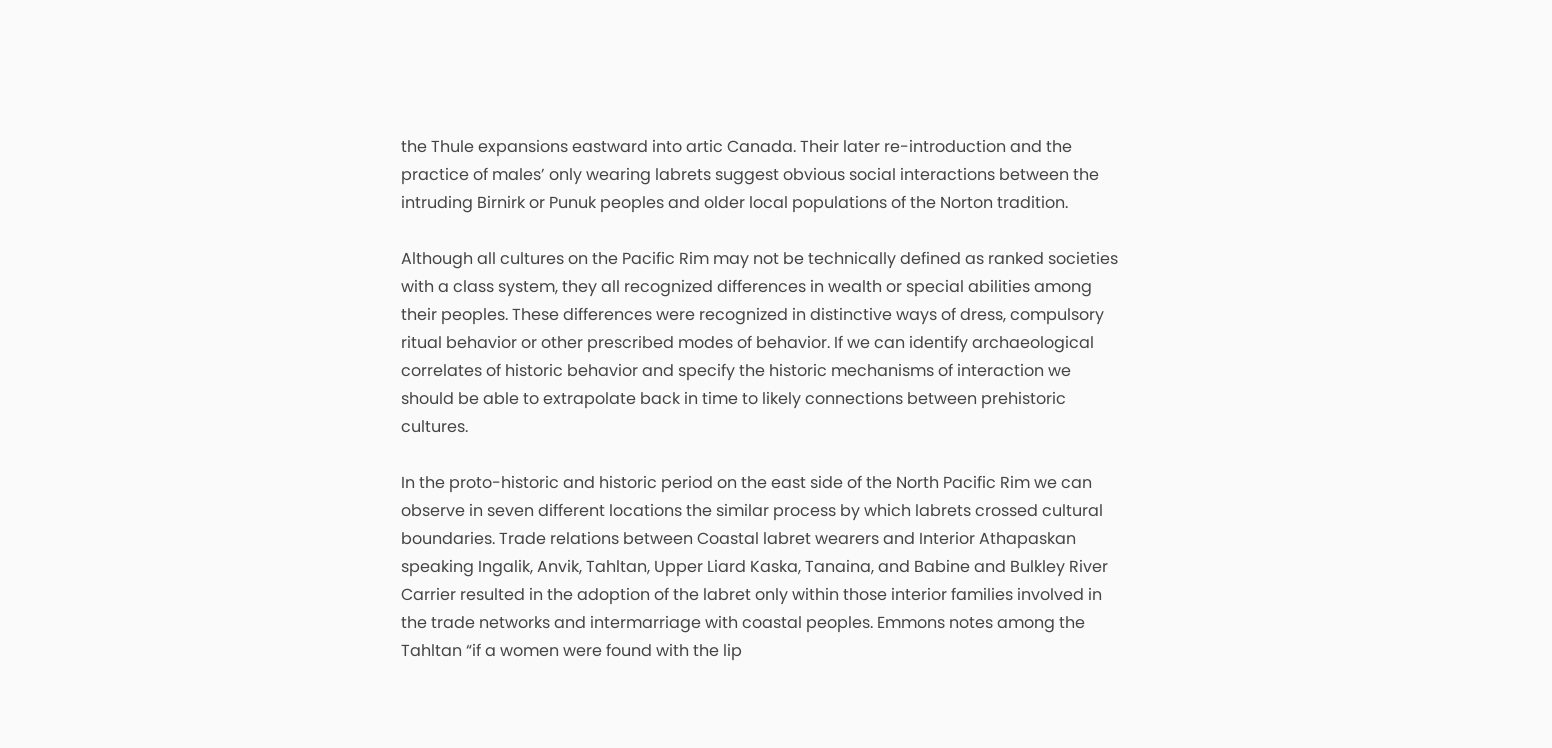the Thule expansions eastward into artic Canada. Their later re-introduction and the practice of males’ only wearing labrets suggest obvious social interactions between the intruding Birnirk or Punuk peoples and older local populations of the Norton tradition.

Although all cultures on the Pacific Rim may not be technically defined as ranked societies with a class system, they all recognized differences in wealth or special abilities among their peoples. These differences were recognized in distinctive ways of dress, compulsory ritual behavior or other prescribed modes of behavior. If we can identify archaeological correlates of historic behavior and specify the historic mechanisms of interaction we should be able to extrapolate back in time to likely connections between prehistoric cultures.

In the proto-historic and historic period on the east side of the North Pacific Rim we can observe in seven different locations the similar process by which labrets crossed cultural boundaries. Trade relations between Coastal labret wearers and Interior Athapaskan speaking Ingalik, Anvik, Tahltan, Upper Liard Kaska, Tanaina, and Babine and Bulkley River Carrier resulted in the adoption of the labret only within those interior families involved in the trade networks and intermarriage with coastal peoples. Emmons notes among the Tahltan “if a women were found with the lip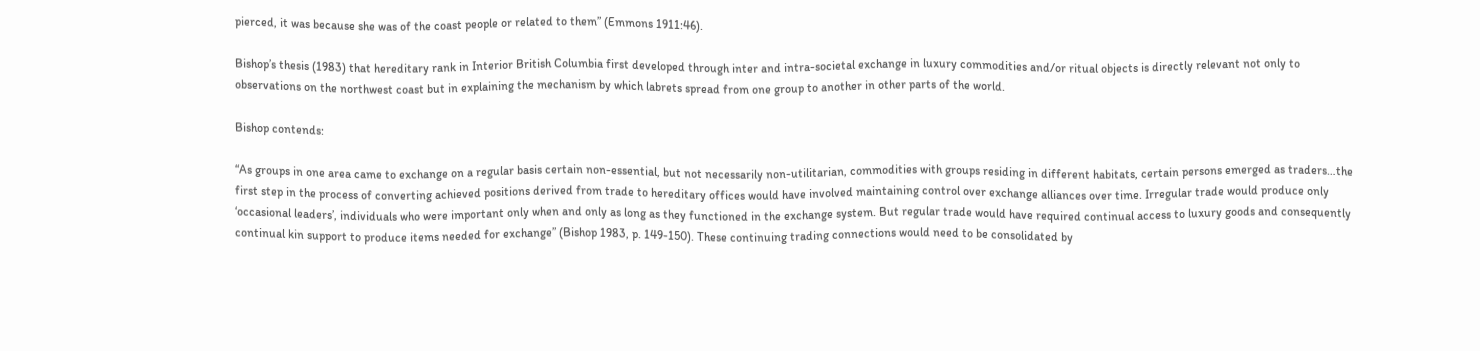pierced, it was because she was of the coast people or related to them” (Emmons 1911:46).

Bishop’s thesis (1983) that hereditary rank in Interior British Columbia first developed through inter and intra-societal exchange in luxury commodities and/or ritual objects is directly relevant not only to observations on the northwest coast but in explaining the mechanism by which labrets spread from one group to another in other parts of the world.

Bishop contends:

“As groups in one area came to exchange on a regular basis certain non-essential, but not necessarily non-utilitarian, commodities with groups residing in different habitats, certain persons emerged as traders…the first step in the process of converting achieved positions derived from trade to hereditary offices would have involved maintaining control over exchange alliances over time. Irregular trade would produce only ‘occasional leaders’, individuals who were important only when and only as long as they functioned in the exchange system. But regular trade would have required continual access to luxury goods and consequently continual kin support to produce items needed for exchange” (Bishop 1983, p. 149-150). These continuing trading connections would need to be consolidated by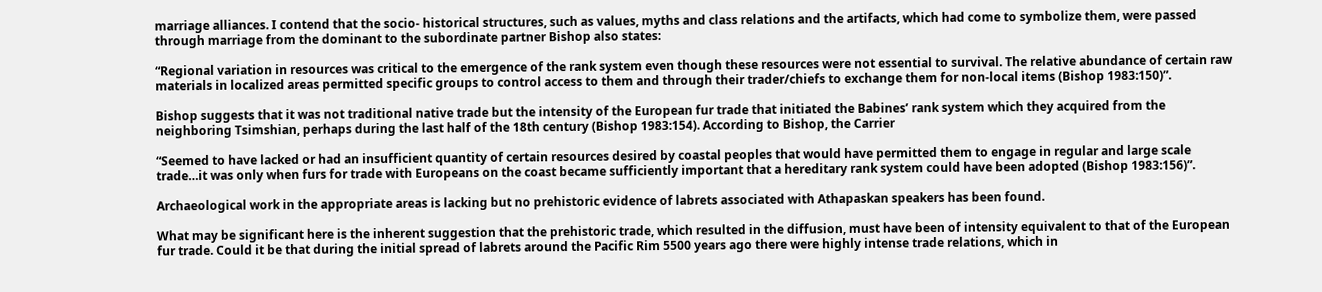marriage alliances. I contend that the socio- historical structures, such as values, myths and class relations and the artifacts, which had come to symbolize them, were passed through marriage from the dominant to the subordinate partner Bishop also states:

“Regional variation in resources was critical to the emergence of the rank system even though these resources were not essential to survival. The relative abundance of certain raw materials in localized areas permitted specific groups to control access to them and through their trader/chiefs to exchange them for non-local items (Bishop 1983:150)”.

Bishop suggests that it was not traditional native trade but the intensity of the European fur trade that initiated the Babines’ rank system which they acquired from the neighboring Tsimshian, perhaps during the last half of the 18th century (Bishop 1983:154). According to Bishop, the Carrier

“Seemed to have lacked or had an insufficient quantity of certain resources desired by coastal peoples that would have permitted them to engage in regular and large scale trade…it was only when furs for trade with Europeans on the coast became sufficiently important that a hereditary rank system could have been adopted (Bishop 1983:156)”.

Archaeological work in the appropriate areas is lacking but no prehistoric evidence of labrets associated with Athapaskan speakers has been found.

What may be significant here is the inherent suggestion that the prehistoric trade, which resulted in the diffusion, must have been of intensity equivalent to that of the European fur trade. Could it be that during the initial spread of labrets around the Pacific Rim 5500 years ago there were highly intense trade relations, which in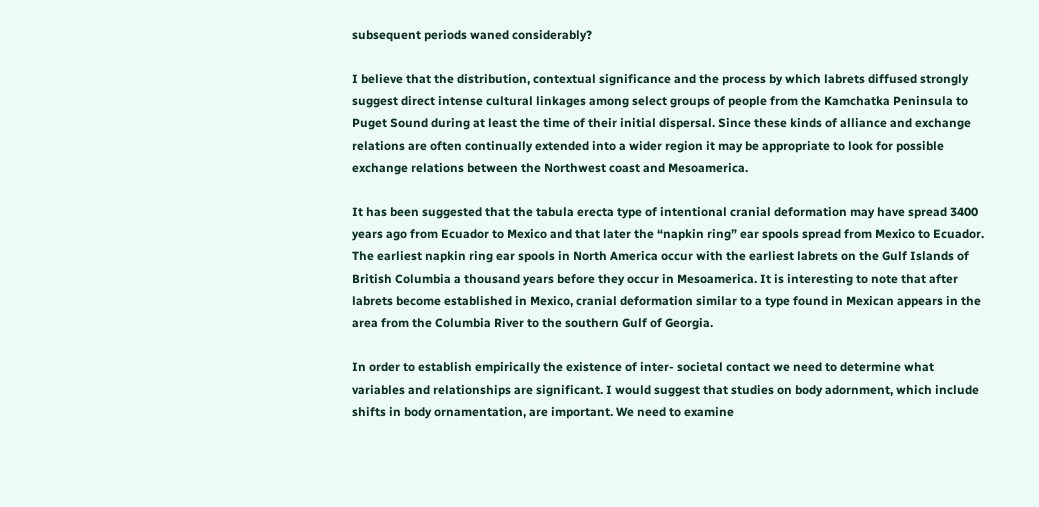subsequent periods waned considerably?

I believe that the distribution, contextual significance and the process by which labrets diffused strongly suggest direct intense cultural linkages among select groups of people from the Kamchatka Peninsula to Puget Sound during at least the time of their initial dispersal. Since these kinds of alliance and exchange relations are often continually extended into a wider region it may be appropriate to look for possible exchange relations between the Northwest coast and Mesoamerica.

It has been suggested that the tabula erecta type of intentional cranial deformation may have spread 3400 years ago from Ecuador to Mexico and that later the “napkin ring” ear spools spread from Mexico to Ecuador. The earliest napkin ring ear spools in North America occur with the earliest labrets on the Gulf Islands of British Columbia a thousand years before they occur in Mesoamerica. It is interesting to note that after labrets become established in Mexico, cranial deformation similar to a type found in Mexican appears in the area from the Columbia River to the southern Gulf of Georgia.

In order to establish empirically the existence of inter- societal contact we need to determine what variables and relationships are significant. I would suggest that studies on body adornment, which include shifts in body ornamentation, are important. We need to examine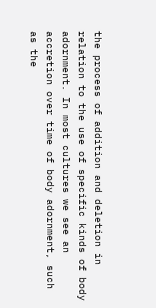the process of addition and deletion in relation to the use of specific kinds of body adornment. In most cultures we see an accretion over time of body adornment, such as the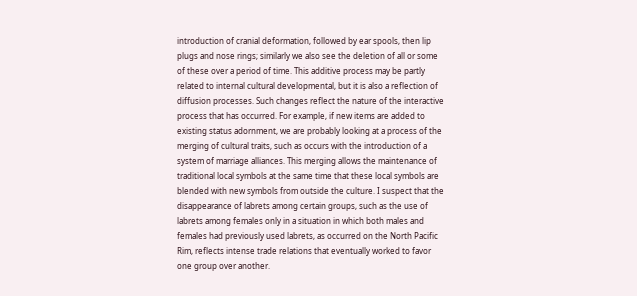introduction of cranial deformation, followed by ear spools, then lip plugs and nose rings; similarly we also see the deletion of all or some of these over a period of time. This additive process may be partly related to internal cultural developmental, but it is also a reflection of diffusion processes. Such changes reflect the nature of the interactive process that has occurred. For example, if new items are added to existing status adornment, we are probably looking at a process of the merging of cultural traits, such as occurs with the introduction of a system of marriage alliances. This merging allows the maintenance of traditional local symbols at the same time that these local symbols are blended with new symbols from outside the culture. I suspect that the disappearance of labrets among certain groups, such as the use of labrets among females only in a situation in which both males and females had previously used labrets, as occurred on the North Pacific Rim, reflects intense trade relations that eventually worked to favor one group over another.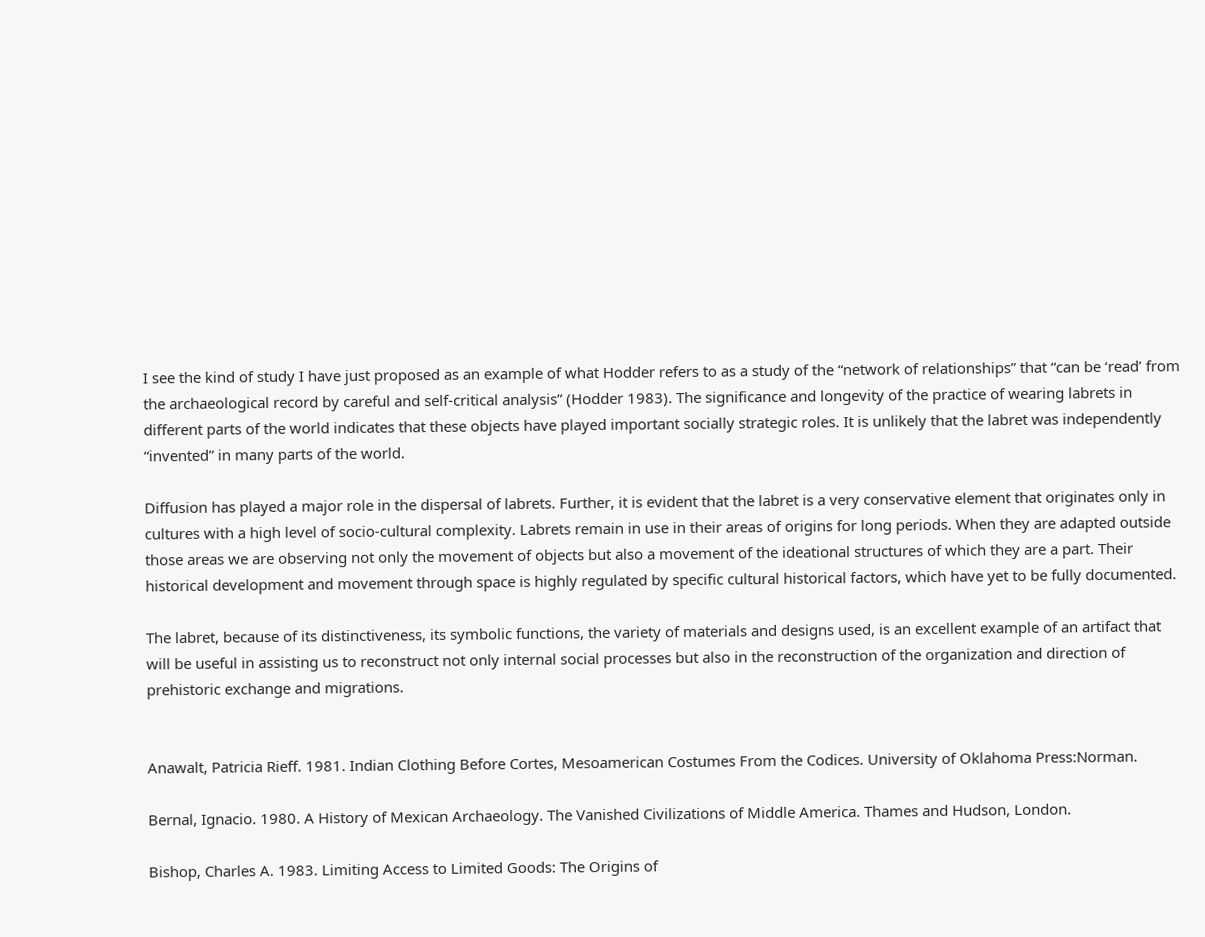I see the kind of study I have just proposed as an example of what Hodder refers to as a study of the “network of relationships” that “can be ‘read’ from the archaeological record by careful and self-critical analysis” (Hodder 1983). The significance and longevity of the practice of wearing labrets in different parts of the world indicates that these objects have played important socially strategic roles. It is unlikely that the labret was independently “invented” in many parts of the world.

Diffusion has played a major role in the dispersal of labrets. Further, it is evident that the labret is a very conservative element that originates only in cultures with a high level of socio-cultural complexity. Labrets remain in use in their areas of origins for long periods. When they are adapted outside those areas we are observing not only the movement of objects but also a movement of the ideational structures of which they are a part. Their historical development and movement through space is highly regulated by specific cultural historical factors, which have yet to be fully documented.

The labret, because of its distinctiveness, its symbolic functions, the variety of materials and designs used, is an excellent example of an artifact that will be useful in assisting us to reconstruct not only internal social processes but also in the reconstruction of the organization and direction of prehistoric exchange and migrations.


Anawalt, Patricia Rieff. 1981. Indian Clothing Before Cortes, Mesoamerican Costumes From the Codices. University of Oklahoma Press:Norman.

Bernal, Ignacio. 1980. A History of Mexican Archaeology. The Vanished Civilizations of Middle America. Thames and Hudson, London.

Bishop, Charles A. 1983. Limiting Access to Limited Goods: The Origins of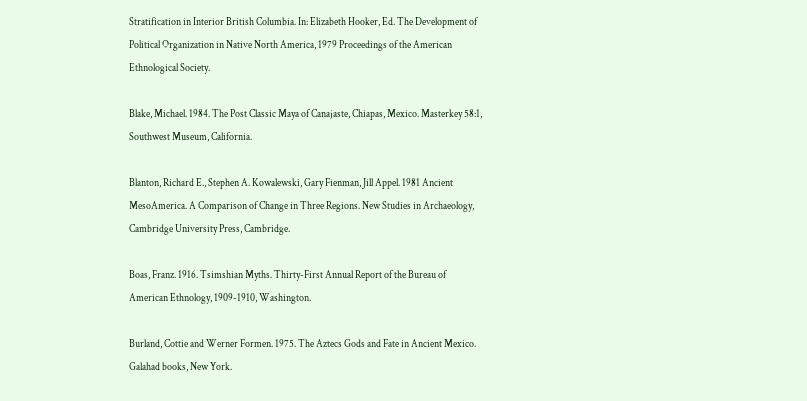Stratification in Interior British Columbia. In: Elizabeth Hooker, Ed. The Development of Political Organization in Native North America, 1979 Proceedings of the American Ethnological Society.

Blake, Michael. 1984. The Post Classic Maya of Canajaste, Chiapas, Mexico. Masterkey 58:1, Southwest Museum, California.

Blanton, Richard E., Stephen A. Kowalewski, Gary Fienman, Jill Appel. 1981 Ancient MesoAmerica. A Comparison of Change in Three Regions. New Studies in Archaeology, Cambridge University Press, Cambridge.

Boas, Franz. 1916. Tsimshian Myths. Thirty-First Annual Report of the Bureau of American Ethnology, 1909-1910, Washington.

Burland, Cottie and Werner Formen. 1975. The Aztecs Gods and Fate in Ancient Mexico. Galahad books, New York.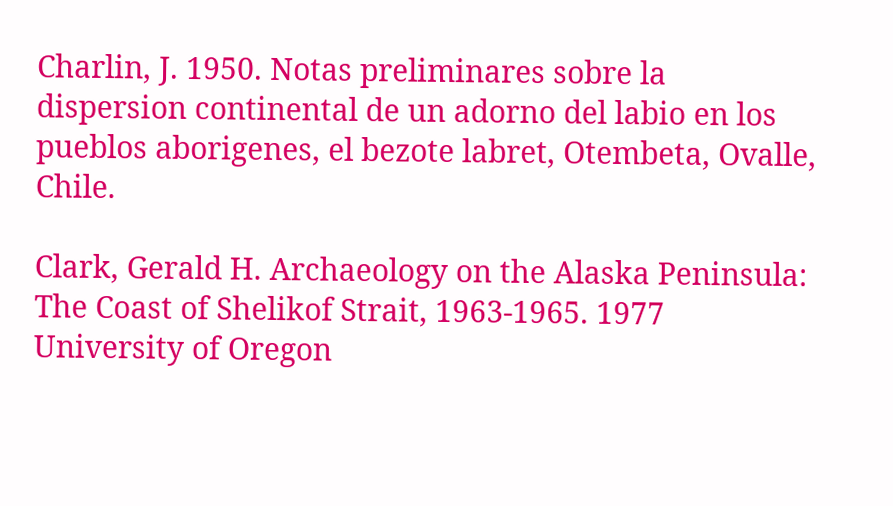Charlin, J. 1950. Notas preliminares sobre la dispersion continental de un adorno del labio en los pueblos aborigenes, el bezote labret, Otembeta, Ovalle, Chile.

Clark, Gerald H. Archaeology on the Alaska Peninsula: The Coast of Shelikof Strait, 1963-1965. 1977 University of Oregon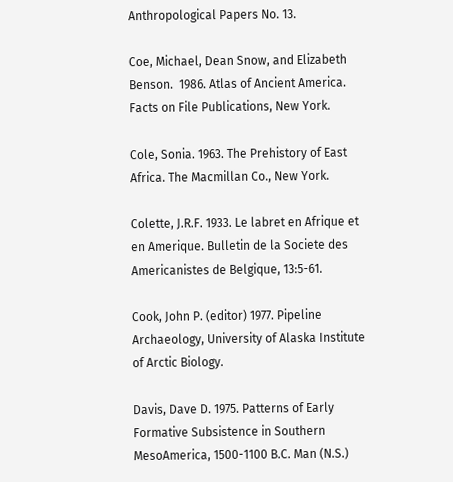Anthropological Papers No. 13.

Coe, Michael, Dean Snow, and Elizabeth Benson.  1986. Atlas of Ancient America. Facts on File Publications, New York.

Cole, Sonia. 1963. The Prehistory of East Africa. The Macmillan Co., New York.

Colette, J.R.F. 1933. Le labret en Afrique et en Amerique. Bulletin de la Societe des Americanistes de Belgique, 13:5-61.

Cook, John P. (editor) 1977. Pipeline Archaeology, University of Alaska Institute of Arctic Biology.

Davis, Dave D. 1975. Patterns of Early Formative Subsistence in Southern MesoAmerica, 1500-1100 B.C. Man (N.S.)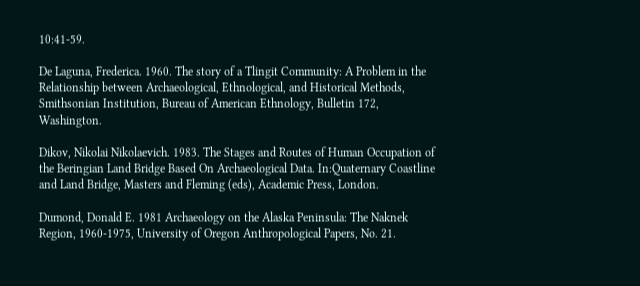10:41-59.

De Laguna, Frederica. 1960. The story of a Tlingit Community: A Problem in the Relationship between Archaeological, Ethnological, and Historical Methods, Smithsonian Institution, Bureau of American Ethnology, Bulletin 172, Washington.

Dikov, Nikolai Nikolaevich. 1983. The Stages and Routes of Human Occupation of the Beringian Land Bridge Based On Archaeological Data. In:Quaternary Coastline and Land Bridge, Masters and Fleming (eds), Academic Press, London.

Dumond, Donald E. 1981 Archaeology on the Alaska Peninsula: The Naknek Region, 1960-1975, University of Oregon Anthropological Papers, No. 21.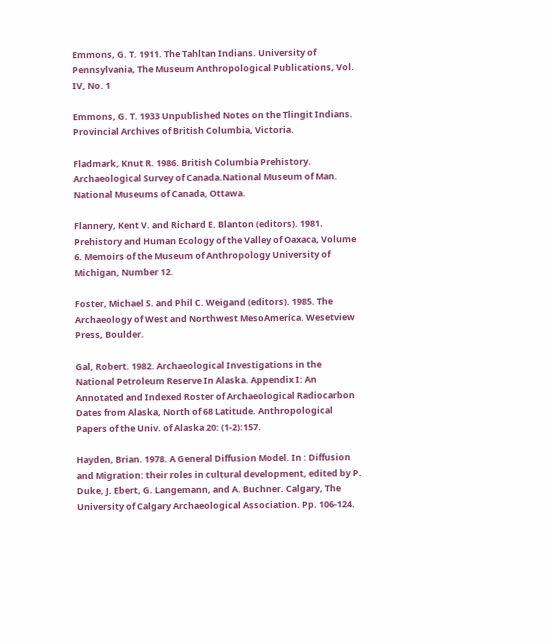Emmons, G. T. 1911. The Tahltan Indians. University of Pennsylvania, The Museum Anthropological Publications, Vol. IV, No. 1

Emmons, G. T. 1933 Unpublished Notes on the Tlingit Indians. Provincial Archives of British Columbia, Victoria.

Fladmark, Knut R. 1986. British Columbia Prehistory. Archaeological Survey of Canada.National Museum of Man. National Museums of Canada, Ottawa.

Flannery, Kent V. and Richard E. Blanton (editors). 1981. Prehistory and Human Ecology of the Valley of Oaxaca, Volume 6. Memoirs of the Museum of Anthropology University of Michigan, Number 12.

Foster, Michael S. and Phil C. Weigand (editors). 1985. The Archaeology of West and Northwest MesoAmerica. Wesetview Press, Boulder.

Gal, Robert. 1982. Archaeological Investigations in the National Petroleum Reserve In Alaska. Appendix I: An Annotated and Indexed Roster of Archaeological Radiocarbon Dates from Alaska, North of 68 Latitude. Anthropological Papers of the Univ. of Alaska 20: (1-2):157.

Hayden, Brian. 1978. A General Diffusion Model. In : Diffusion and Migration: their roles in cultural development, edited by P. Duke, J. Ebert, G. Langemann, and A. Buchner. Calgary, The University of Calgary Archaeological Association. Pp. 106-124.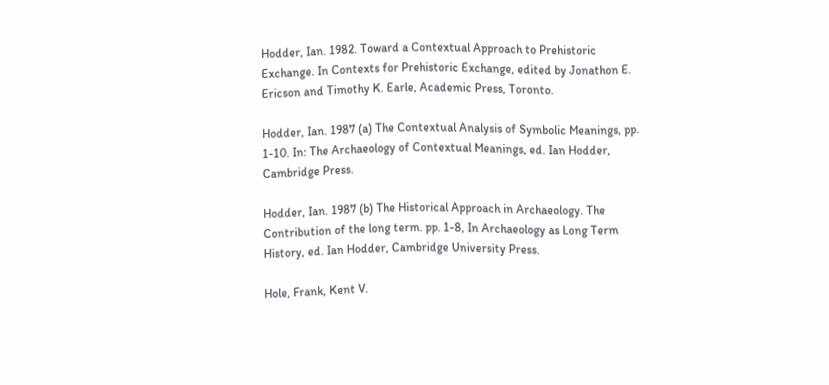Hodder, Ian. 1982. Toward a Contextual Approach to Prehistoric Exchange. In Contexts for Prehistoric Exchange, edited by Jonathon E. Ericson and Timothy K. Earle, Academic Press, Toronto.

Hodder, Ian. 1987 (a) The Contextual Analysis of Symbolic Meanings, pp. 1-10. In: The Archaeology of Contextual Meanings, ed. Ian Hodder, Cambridge Press.

Hodder, Ian. 1987 (b) The Historical Approach in Archaeology. The Contribution of the long term. pp. 1-8, In Archaeology as Long Term History, ed. Ian Hodder, Cambridge University Press.

Hole, Frank, Kent V.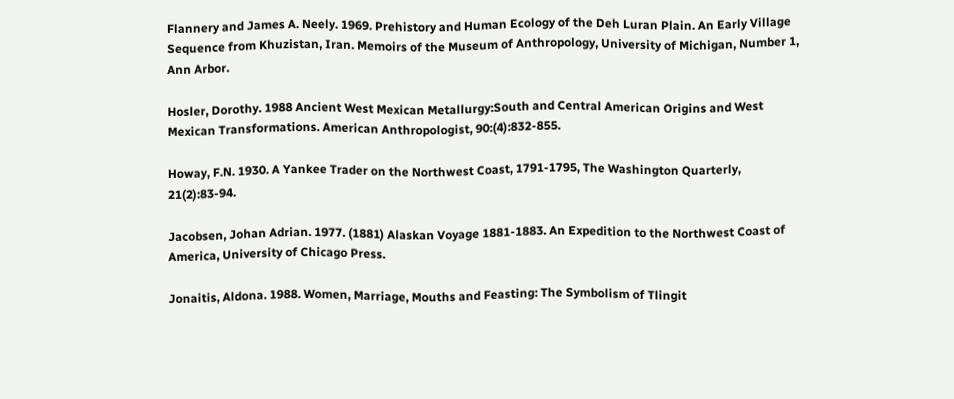Flannery and James A. Neely. 1969. Prehistory and Human Ecology of the Deh Luran Plain. An Early Village Sequence from Khuzistan, Iran. Memoirs of the Museum of Anthropology, University of Michigan, Number 1, Ann Arbor.

Hosler, Dorothy. 1988 Ancient West Mexican Metallurgy:South and Central American Origins and West Mexican Transformations. American Anthropologist, 90:(4):832-855.

Howay, F.N. 1930. A Yankee Trader on the Northwest Coast, 1791-1795, The Washington Quarterly, 21(2):83-94.

Jacobsen, Johan Adrian. 1977. (1881) Alaskan Voyage 1881-1883. An Expedition to the Northwest Coast of America, University of Chicago Press.

Jonaitis, Aldona. 1988. Women, Marriage, Mouths and Feasting: The Symbolism of Tlingit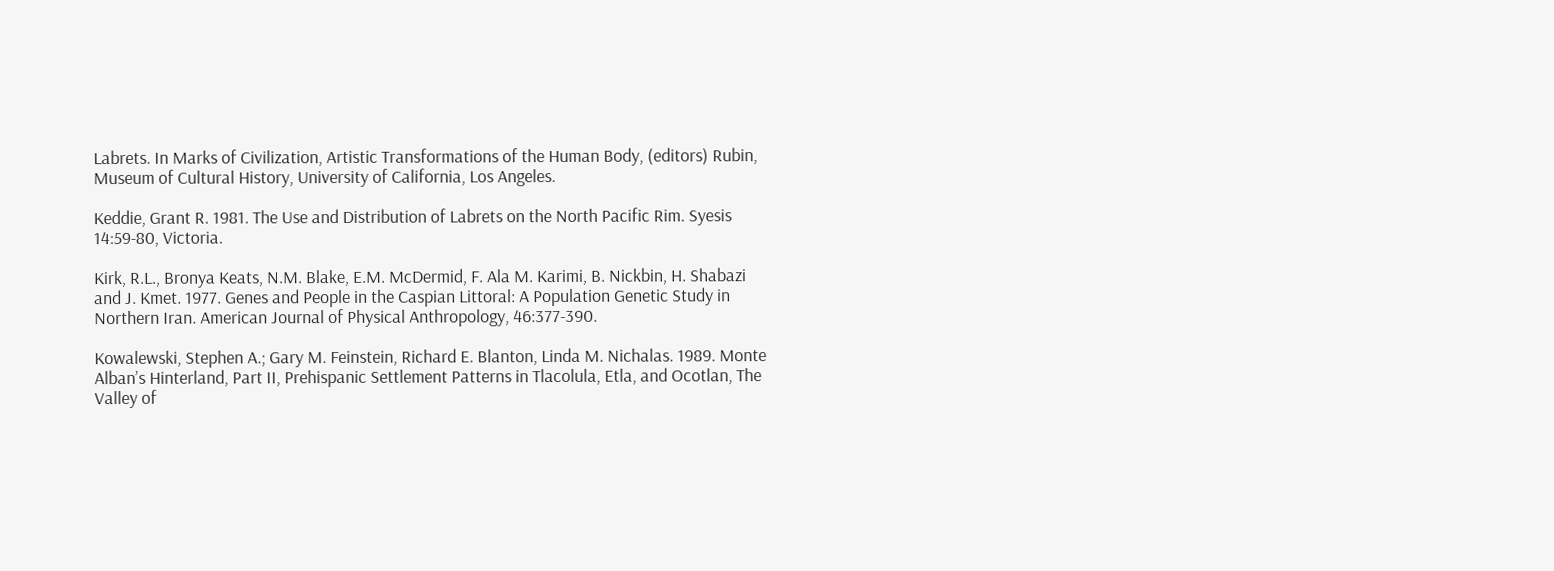Labrets. In Marks of Civilization, Artistic Transformations of the Human Body, (editors) Rubin, Museum of Cultural History, University of California, Los Angeles.

Keddie, Grant R. 1981. The Use and Distribution of Labrets on the North Pacific Rim. Syesis 14:59-80, Victoria.

Kirk, R.L., Bronya Keats, N.M. Blake, E.M. McDermid, F. Ala M. Karimi, B. Nickbin, H. Shabazi and J. Kmet. 1977. Genes and People in the Caspian Littoral: A Population Genetic Study in Northern Iran. American Journal of Physical Anthropology, 46:377-390.

Kowalewski, Stephen A.; Gary M. Feinstein, Richard E. Blanton, Linda M. Nichalas. 1989. Monte Alban’s Hinterland, Part II, Prehispanic Settlement Patterns in Tlacolula, Etla, and Ocotlan, The Valley of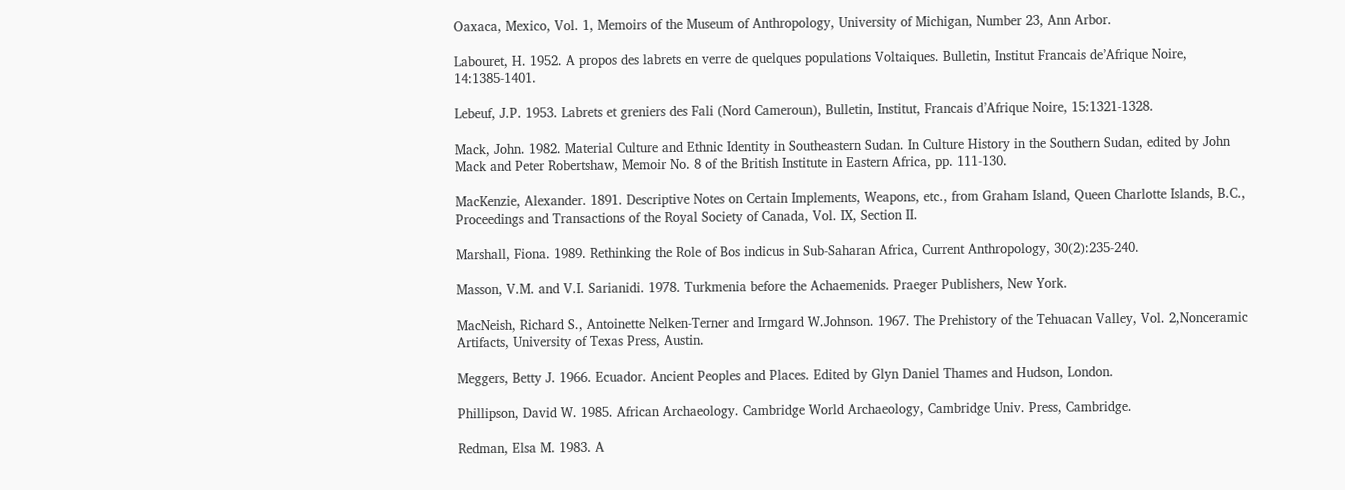Oaxaca, Mexico, Vol. 1, Memoirs of the Museum of Anthropology, University of Michigan, Number 23, Ann Arbor.

Labouret, H. 1952. A propos des labrets en verre de quelques populations Voltaiques. Bulletin, Institut Francais de’Afrique Noire, 14:1385-1401.

Lebeuf, J.P. 1953. Labrets et greniers des Fali (Nord Cameroun), Bulletin, Institut, Francais d’Afrique Noire, 15:1321-1328.

Mack, John. 1982. Material Culture and Ethnic Identity in Southeastern Sudan. In Culture History in the Southern Sudan, edited by John Mack and Peter Robertshaw, Memoir No. 8 of the British Institute in Eastern Africa, pp. 111-130.

MacKenzie, Alexander. 1891. Descriptive Notes on Certain Implements, Weapons, etc., from Graham Island, Queen Charlotte Islands, B.C., Proceedings and Transactions of the Royal Society of Canada, Vol. IX, Section II.

Marshall, Fiona. 1989. Rethinking the Role of Bos indicus in Sub-Saharan Africa, Current Anthropology, 30(2):235-240.

Masson, V.M. and V.I. Sarianidi. 1978. Turkmenia before the Achaemenids. Praeger Publishers, New York.

MacNeish, Richard S., Antoinette Nelken-Terner and Irmgard W.Johnson. 1967. The Prehistory of the Tehuacan Valley, Vol. 2,Nonceramic Artifacts, University of Texas Press, Austin.

Meggers, Betty J. 1966. Ecuador. Ancient Peoples and Places. Edited by Glyn Daniel Thames and Hudson, London.

Phillipson, David W. 1985. African Archaeology. Cambridge World Archaeology, Cambridge Univ. Press, Cambridge.

Redman, Elsa M. 1983. A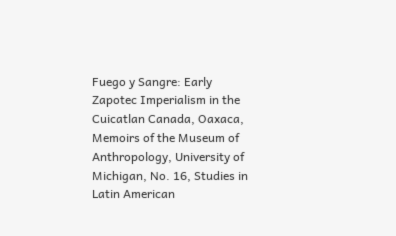Fuego y Sangre: Early Zapotec Imperialism in the Cuicatlan Canada, Oaxaca, Memoirs of the Museum of Anthropology, University of Michigan, No. 16, Studies in Latin American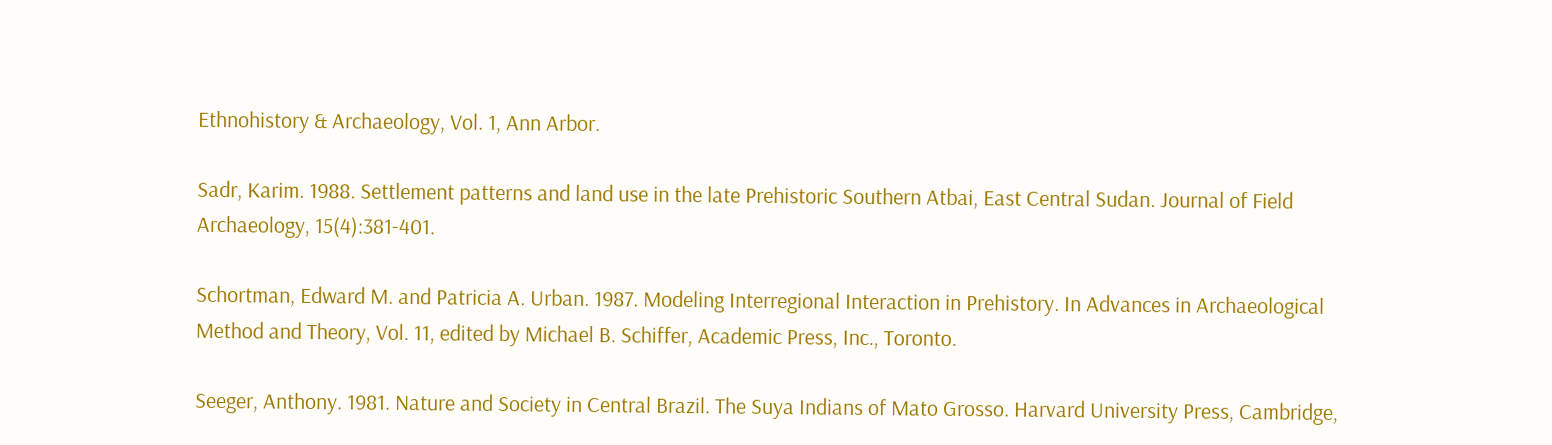Ethnohistory & Archaeology, Vol. 1, Ann Arbor.

Sadr, Karim. 1988. Settlement patterns and land use in the late Prehistoric Southern Atbai, East Central Sudan. Journal of Field Archaeology, 15(4):381-401.

Schortman, Edward M. and Patricia A. Urban. 1987. Modeling Interregional Interaction in Prehistory. In Advances in Archaeological Method and Theory, Vol. 11, edited by Michael B. Schiffer, Academic Press, Inc., Toronto.

Seeger, Anthony. 1981. Nature and Society in Central Brazil. The Suya Indians of Mato Grosso. Harvard University Press, Cambridge,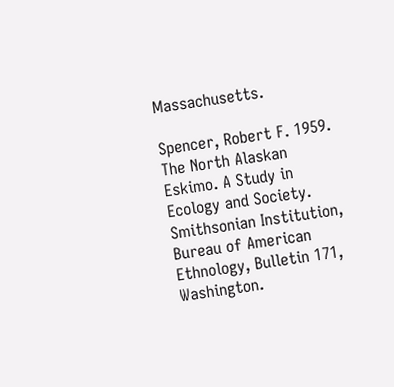Massachusetts.

Spencer, Robert F. 1959. The North Alaskan Eskimo. A Study in Ecology and Society. Smithsonian Institution, Bureau of American Ethnology, Bulletin 171, Washington.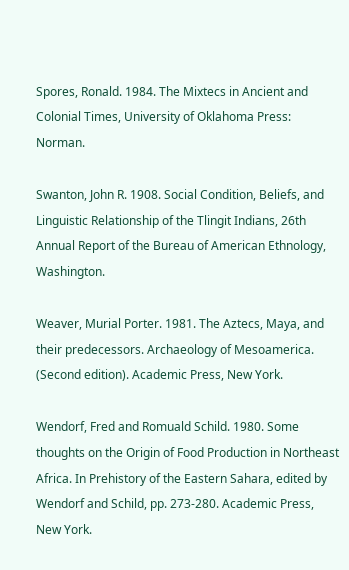Spores, Ronald. 1984. The Mixtecs in Ancient and Colonial Times, University of Oklahoma Press: Norman.

Swanton, John R. 1908. Social Condition, Beliefs, and Linguistic Relationship of the Tlingit Indians, 26th Annual Report of the Bureau of American Ethnology, Washington.

Weaver, Murial Porter. 1981. The Aztecs, Maya, and their predecessors. Archaeology of Mesoamerica. (Second edition). Academic Press, New York.

Wendorf, Fred and Romuald Schild. 1980. Some thoughts on the Origin of Food Production in Northeast Africa. In Prehistory of the Eastern Sahara, edited by Wendorf and Schild, pp. 273-280. Academic Press, New York.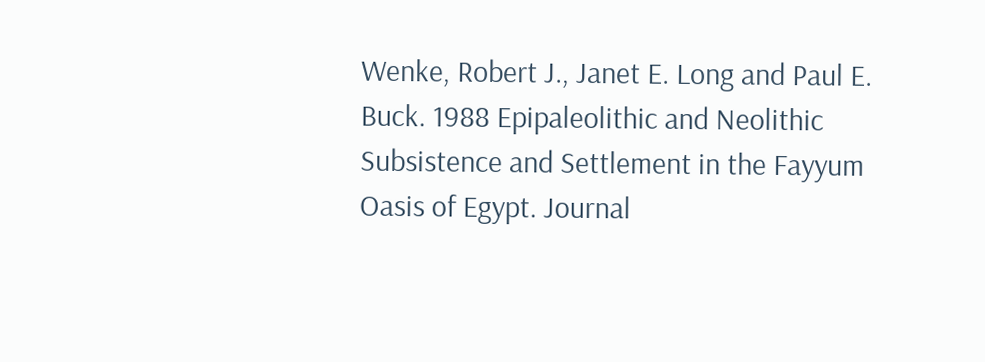Wenke, Robert J., Janet E. Long and Paul E. Buck. 1988 Epipaleolithic and Neolithic Subsistence and Settlement in the Fayyum Oasis of Egypt. Journal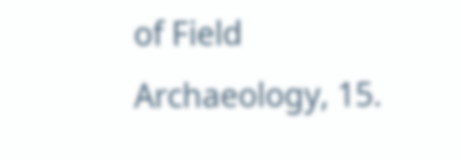of Field Archaeology, 15.